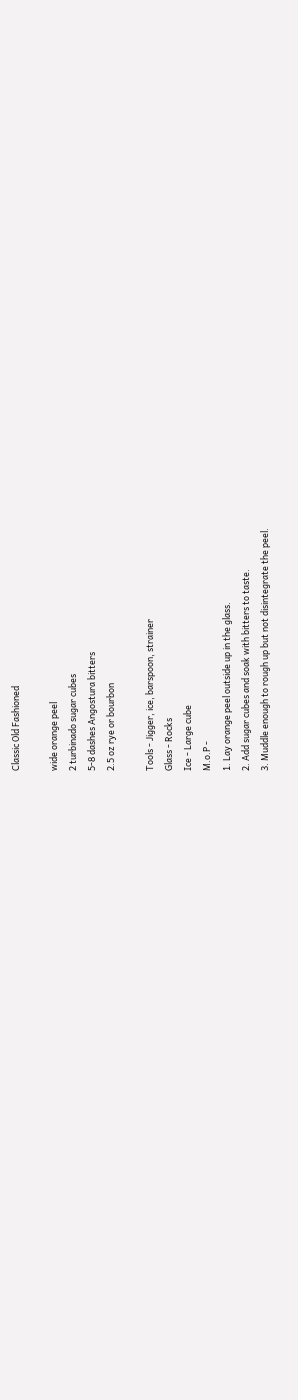Classic Old Fashioned

wide orange peel
2 turbinado sugar cubes
5-8 dashes Angostura bitters
2.5 oz rye or bourbon

Tools - Jigger, ice, barspoon, strainer
Glass - Rocks
Ice - Large cube
M.o.P -
1. Lay orange peel outside up in the glass.
2. Add sugar cubes and soak with bitters to taste.
3. Muddle enough to rough up but not disintegrate the peel.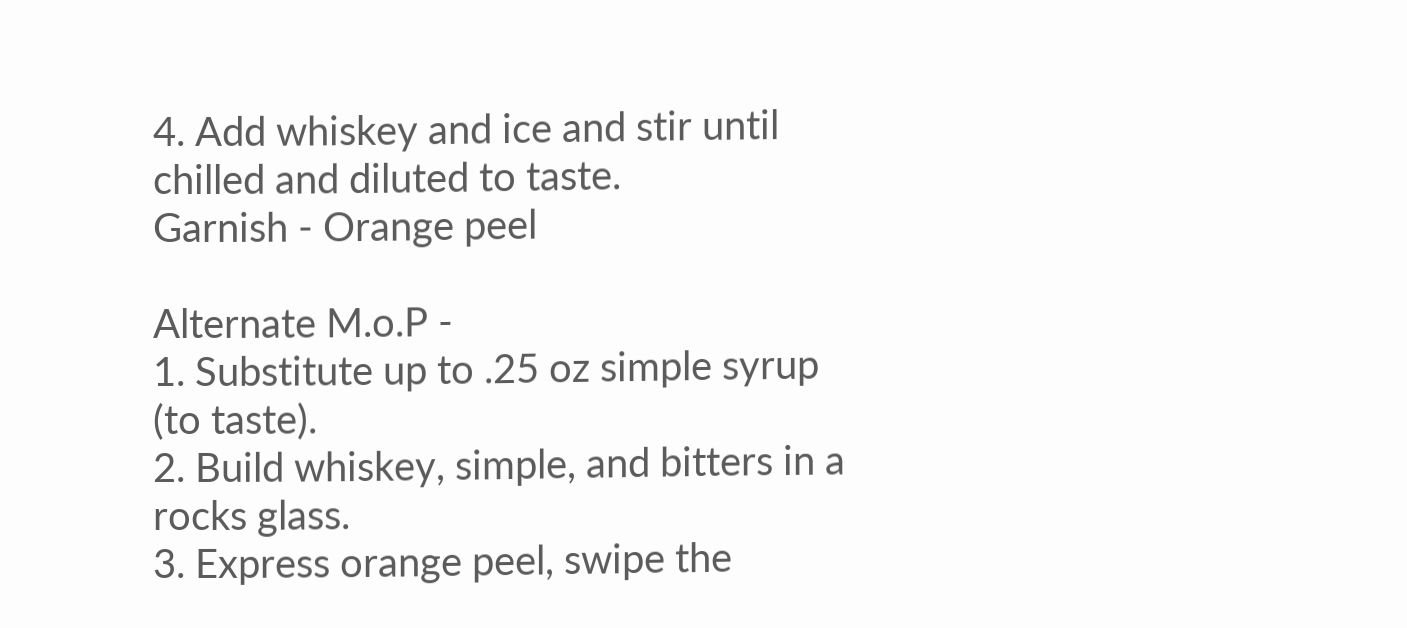4. Add whiskey and ice and stir until chilled and diluted to taste.
Garnish - Orange peel

Alternate M.o.P -
1. Substitute up to .25 oz simple syrup (to taste).
2. Build whiskey, simple, and bitters in a rocks glass.
3. Express orange peel, swipe the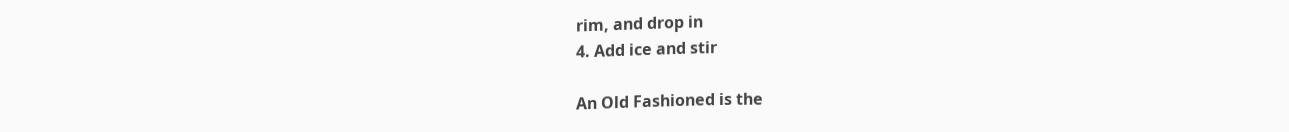rim, and drop in
4. Add ice and stir

An Old Fashioned is the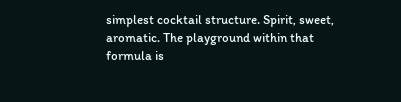simplest cocktail structure. Spirit, sweet, aromatic. The playground within that formula is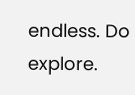endless. Do explore.